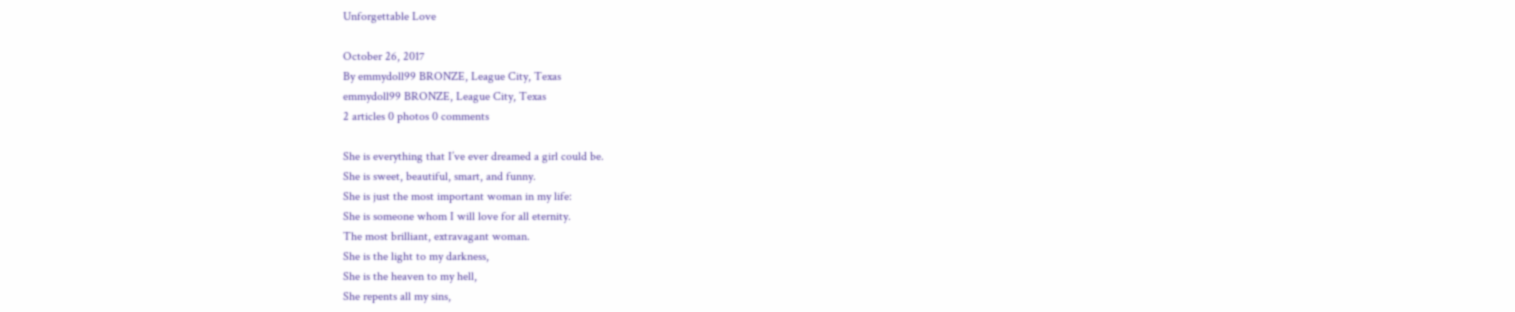Unforgettable Love

October 26, 2017
By emmydoll99 BRONZE, League City, Texas
emmydoll99 BRONZE, League City, Texas
2 articles 0 photos 0 comments

She is everything that I’ve ever dreamed a girl could be.
She is sweet, beautiful, smart, and funny.
She is just the most important woman in my life:
She is someone whom I will love for all eternity.
The most brilliant, extravagant woman.
She is the light to my darkness,
She is the heaven to my hell,
She repents all my sins,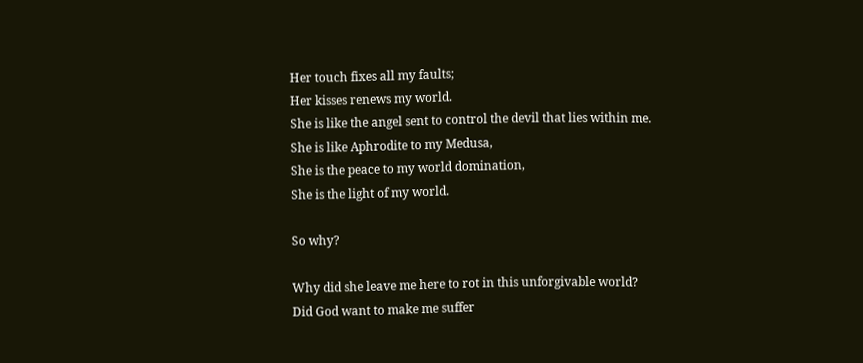Her touch fixes all my faults;
Her kisses renews my world.
She is like the angel sent to control the devil that lies within me.
She is like Aphrodite to my Medusa,
She is the peace to my world domination,
She is the light of my world.

So why?

Why did she leave me here to rot in this unforgivable world?
Did God want to make me suffer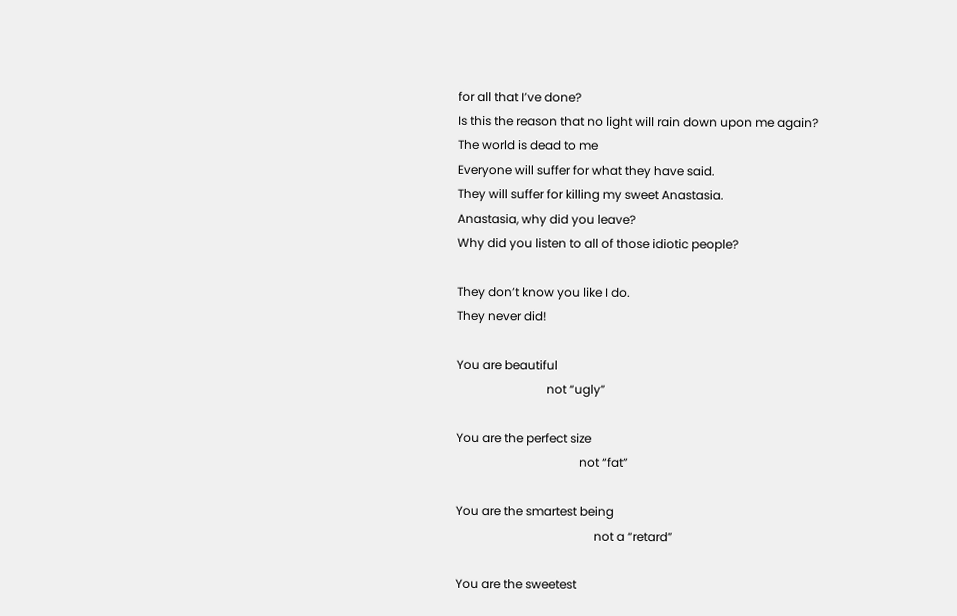for all that I’ve done?
Is this the reason that no light will rain down upon me again?
The world is dead to me
Everyone will suffer for what they have said.
They will suffer for killing my sweet Anastasia.
Anastasia, why did you leave?
Why did you listen to all of those idiotic people?

They don’t know you like I do.
They never did!

You are beautiful
                              not “ugly”

You are the perfect size
                                         not “fat”

You are the smartest being
                                              not a “retard”

You are the sweetest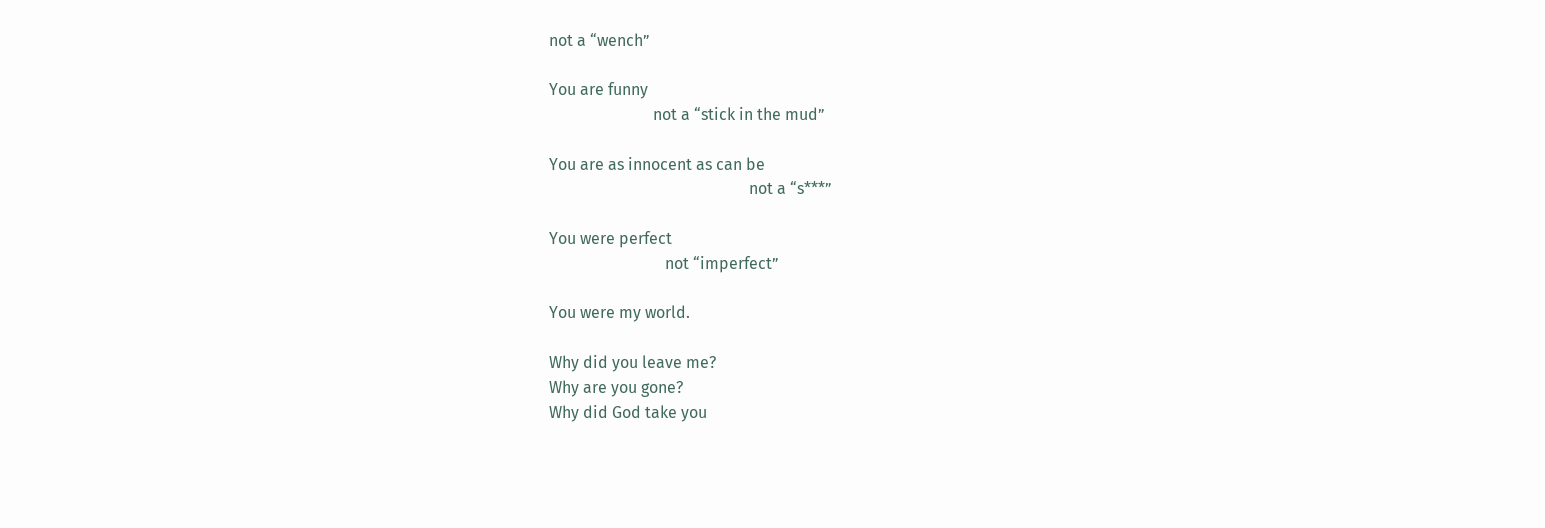not a “wench”

You are funny
                          not a “stick in the mud”

You are as innocent as can be
                                                  not a “s***”

You were perfect
                             not “imperfect”

You were my world.

Why did you leave me?
Why are you gone?
Why did God take you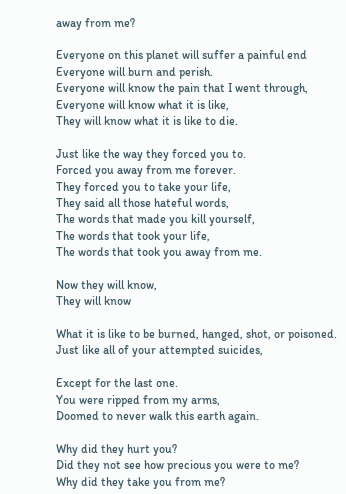away from me?

Everyone on this planet will suffer a painful end
Everyone will burn and perish.
Everyone will know the pain that I went through,
Everyone will know what it is like,
They will know what it is like to die.

Just like the way they forced you to.
Forced you away from me forever.
They forced you to take your life,
They said all those hateful words,
The words that made you kill yourself,
The words that took your life,
The words that took you away from me.

Now they will know,
They will know

What it is like to be burned, hanged, shot, or poisoned.
Just like all of your attempted suicides,

Except for the last one.
You were ripped from my arms,
Doomed to never walk this earth again.

Why did they hurt you?
Did they not see how precious you were to me?
Why did they take you from me?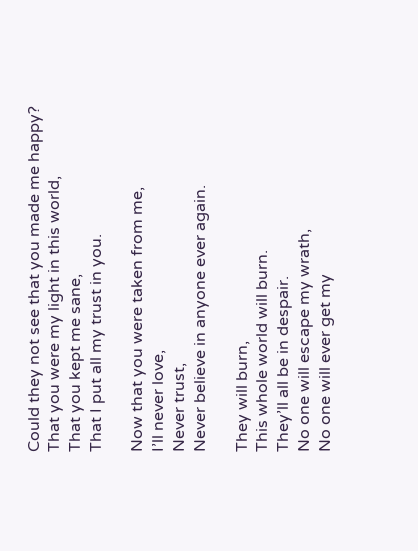Could they not see that you made me happy?
That you were my light in this world,
That you kept me sane,
That I put all my trust in you.

Now that you were taken from me,
I’ll never love,
Never trust,
Never believe in anyone ever again.

They will burn,
This whole world will burn.
They’ll all be in despair.
No one will escape my wrath,
No one will ever get my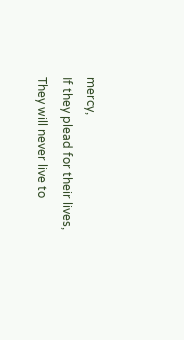mercy,
If they plead for their lives,
They will never live to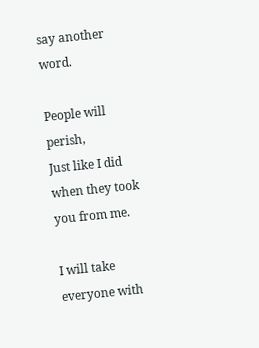say another word.

People will perish,
Just like I did when they took you from me.

I will take everyone with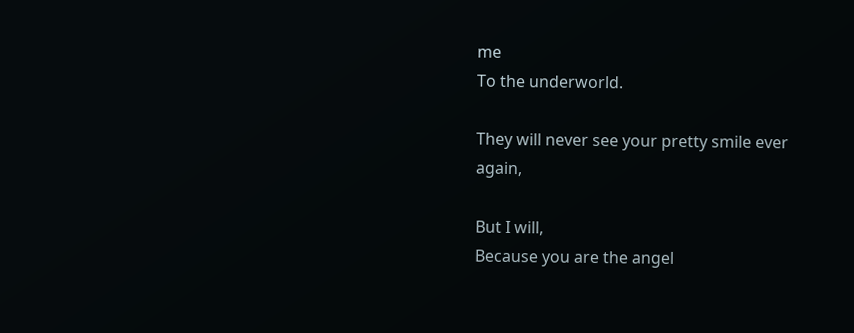me
To the underworld.

They will never see your pretty smile ever again,

But I will,
Because you are the angel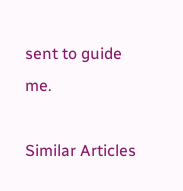sent to guide me.

Similar Articles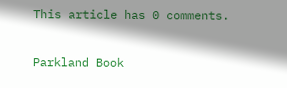This article has 0 comments.

Parkland Book